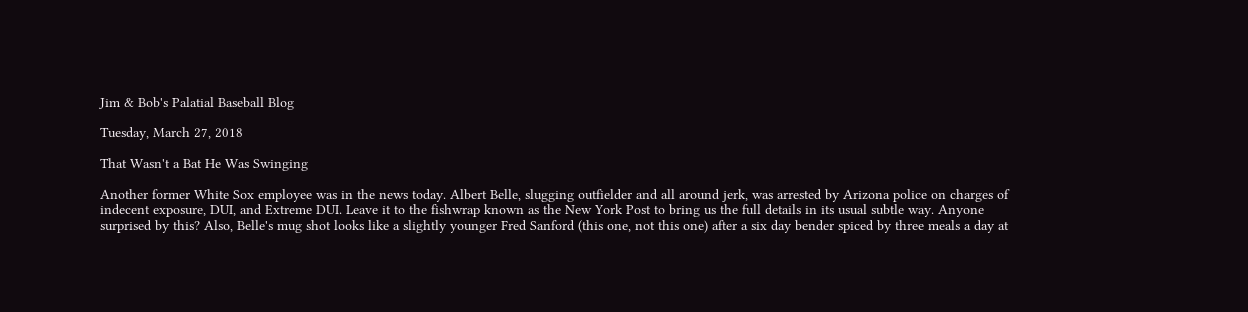Jim & Bob's Palatial Baseball Blog

Tuesday, March 27, 2018

That Wasn't a Bat He Was Swinging

Another former White Sox employee was in the news today. Albert Belle, slugging outfielder and all around jerk, was arrested by Arizona police on charges of indecent exposure, DUI, and Extreme DUI. Leave it to the fishwrap known as the New York Post to bring us the full details in its usual subtle way. Anyone surprised by this? Also, Belle's mug shot looks like a slightly younger Fred Sanford (this one, not this one) after a six day bender spiced by three meals a day at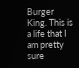Burger King. This is a life that I am pretty sure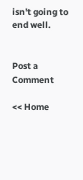isn't going to end well.


Post a Comment

<< Home